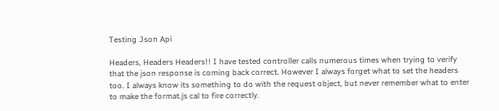Testing Json Api

Headers, Headers Headers!! I have tested controller calls numerous times when trying to verify that the json response is coming back correct. However I always forget what to set the headers too. I always know its something to do with the request object, but never remember what to enter to make the format.js cal to fire correctly.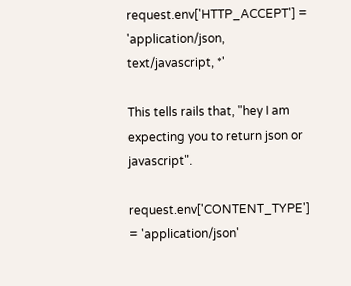request.env['HTTP_ACCEPT'] = 'application/json, text/javascript, *'

This tells rails that, "hey I am expecting you to return json or javascript".

request.env['CONTENT_TYPE'] = 'application/json'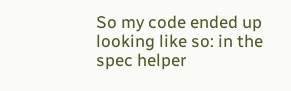So my code ended up looking like so: in the spec helper